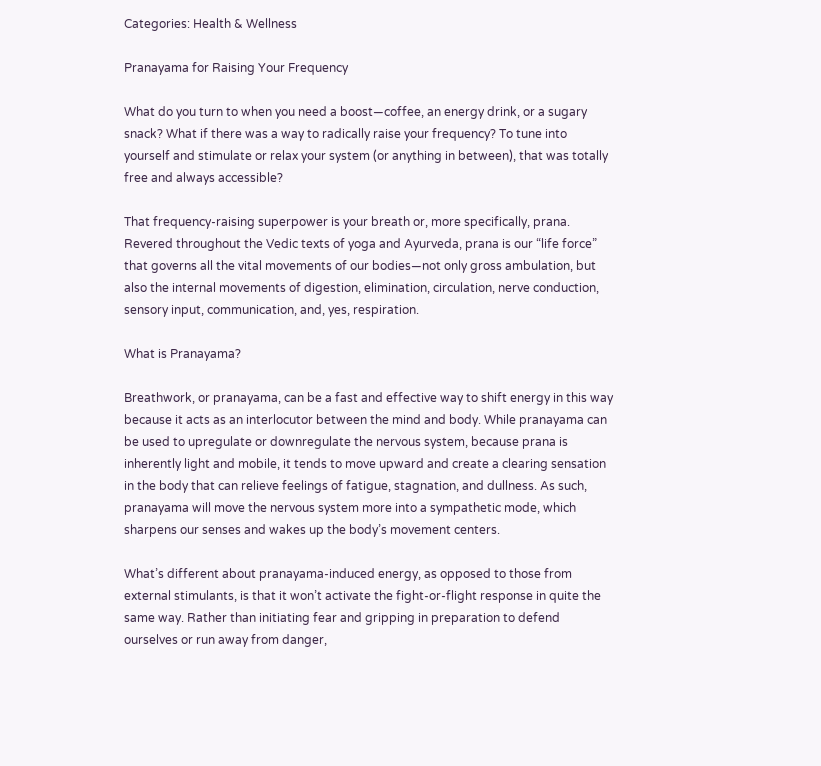Categories: Health & Wellness

Pranayama for Raising Your Frequency

What do you turn to when you need a boost—coffee, an energy drink, or a sugary snack? What if there was a way to radically raise your frequency? To tune into yourself and stimulate or relax your system (or anything in between), that was totally free and always accessible?

That frequency-raising superpower is your breath or, more specifically, prana. Revered throughout the Vedic texts of yoga and Ayurveda, prana is our “life force” that governs all the vital movements of our bodies—not only gross ambulation, but also the internal movements of digestion, elimination, circulation, nerve conduction, sensory input, communication, and, yes, respiration.

What is Pranayama?

Breathwork, or pranayama, can be a fast and effective way to shift energy in this way because it acts as an interlocutor between the mind and body. While pranayama can be used to upregulate or downregulate the nervous system, because prana is inherently light and mobile, it tends to move upward and create a clearing sensation in the body that can relieve feelings of fatigue, stagnation, and dullness. As such, pranayama will move the nervous system more into a sympathetic mode, which sharpens our senses and wakes up the body’s movement centers.

What’s different about pranayama-induced energy, as opposed to those from external stimulants, is that it won’t activate the fight-or-flight response in quite the same way. Rather than initiating fear and gripping in preparation to defend ourselves or run away from danger,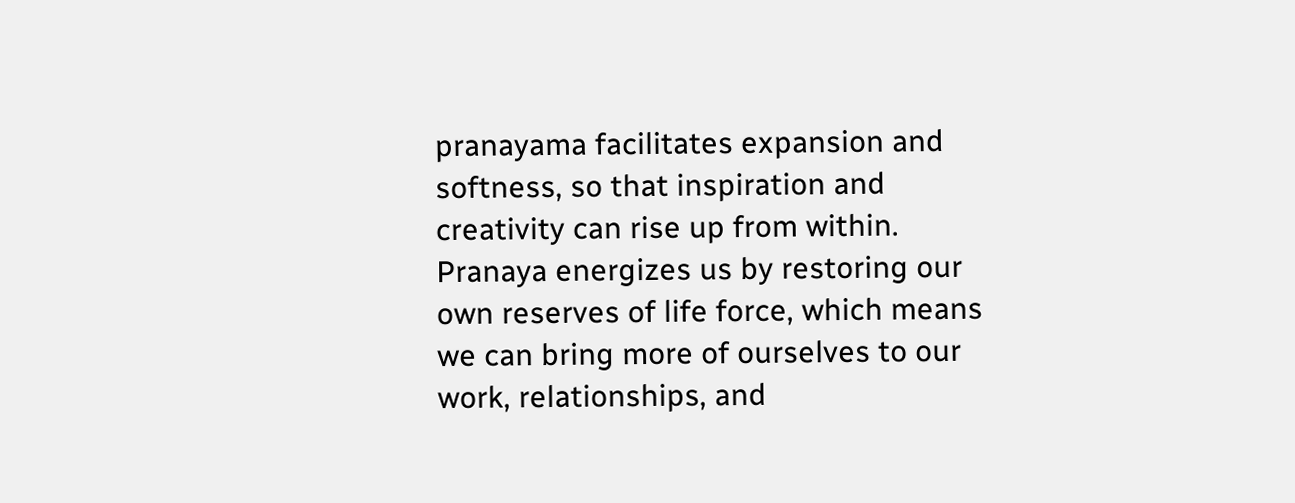pranayama facilitates expansion and softness, so that inspiration and creativity can rise up from within. Pranaya energizes us by restoring our own reserves of life force, which means we can bring more of ourselves to our work, relationships, and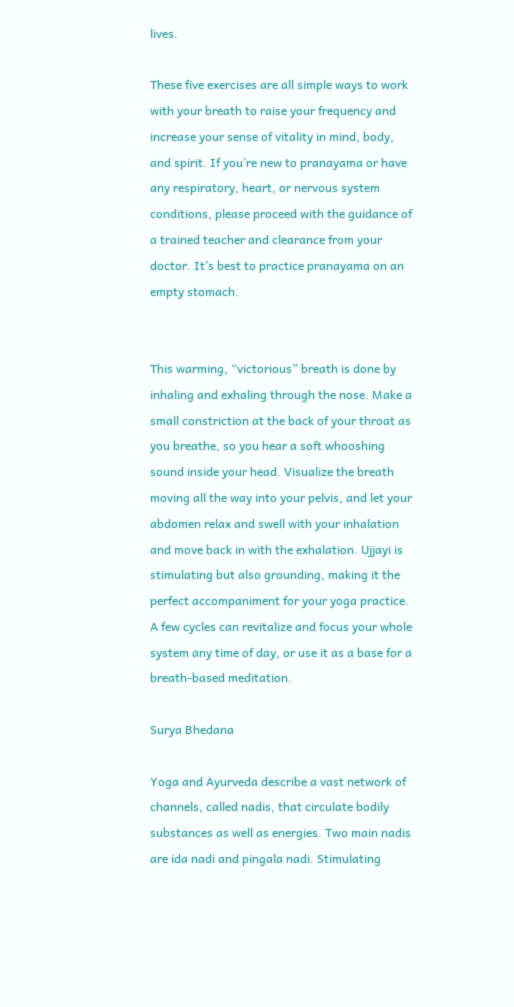lives.

These five exercises are all simple ways to work with your breath to raise your frequency and increase your sense of vitality in mind, body, and spirit. If you’re new to pranayama or have any respiratory, heart, or nervous system conditions, please proceed with the guidance of a trained teacher and clearance from your doctor. It’s best to practice pranayama on an empty stomach.


This warming, “victorious” breath is done by inhaling and exhaling through the nose. Make a small constriction at the back of your throat as you breathe, so you hear a soft whooshing sound inside your head. Visualize the breath moving all the way into your pelvis, and let your abdomen relax and swell with your inhalation and move back in with the exhalation. Ujjayi is stimulating but also grounding, making it the perfect accompaniment for your yoga practice. A few cycles can revitalize and focus your whole system any time of day, or use it as a base for a breath-based meditation.

Surya Bhedana

Yoga and Ayurveda describe a vast network of channels, called nadis, that circulate bodily substances as well as energies. Two main nadis are ida nadi and pingala nadi. Stimulating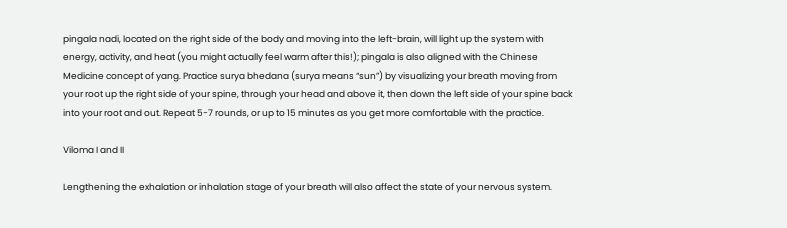pingala nadi, located on the right side of the body and moving into the left-brain, will light up the system with energy, activity, and heat (you might actually feel warm after this!); pingala is also aligned with the Chinese Medicine concept of yang. Practice surya bhedana (surya means “sun”) by visualizing your breath moving from your root up the right side of your spine, through your head and above it, then down the left side of your spine back into your root and out. Repeat 5-7 rounds, or up to 15 minutes as you get more comfortable with the practice.

Viloma I and II

Lengthening the exhalation or inhalation stage of your breath will also affect the state of your nervous system.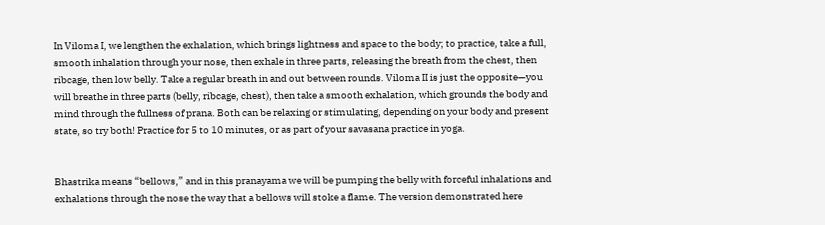In Viloma I, we lengthen the exhalation, which brings lightness and space to the body; to practice, take a full, smooth inhalation through your nose, then exhale in three parts, releasing the breath from the chest, then ribcage, then low belly. Take a regular breath in and out between rounds. Viloma II is just the opposite—you will breathe in three parts (belly, ribcage, chest), then take a smooth exhalation, which grounds the body and mind through the fullness of prana. Both can be relaxing or stimulating, depending on your body and present state, so try both! Practice for 5 to 10 minutes, or as part of your savasana practice in yoga.


Bhastrika means “bellows,” and in this pranayama we will be pumping the belly with forceful inhalations and exhalations through the nose the way that a bellows will stoke a flame. The version demonstrated here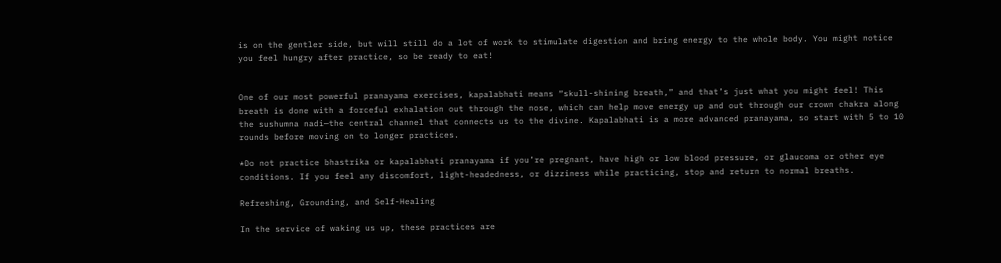is on the gentler side, but will still do a lot of work to stimulate digestion and bring energy to the whole body. You might notice you feel hungry after practice, so be ready to eat!


One of our most powerful pranayama exercises, kapalabhati means “skull-shining breath,” and that’s just what you might feel! This breath is done with a forceful exhalation out through the nose, which can help move energy up and out through our crown chakra along the sushumna nadi—the central channel that connects us to the divine. Kapalabhati is a more advanced pranayama, so start with 5 to 10 rounds before moving on to longer practices.

*Do not practice bhastrika or kapalabhati pranayama if you’re pregnant, have high or low blood pressure, or glaucoma or other eye conditions. If you feel any discomfort, light-headedness, or dizziness while practicing, stop and return to normal breaths.

Refreshing, Grounding, and Self-Healing

In the service of waking us up, these practices are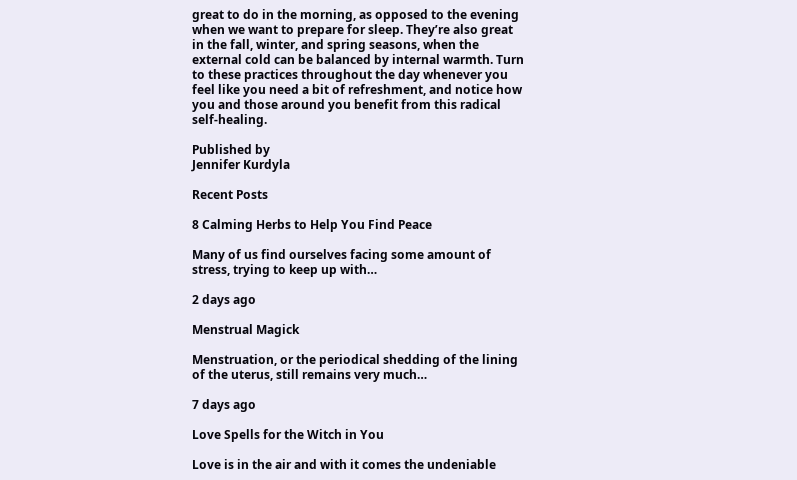great to do in the morning, as opposed to the evening when we want to prepare for sleep. They’re also great in the fall, winter, and spring seasons, when the external cold can be balanced by internal warmth. Turn to these practices throughout the day whenever you feel like you need a bit of refreshment, and notice how you and those around you benefit from this radical self-healing.

Published by
Jennifer Kurdyla

Recent Posts

8 Calming Herbs to Help You Find Peace

Many of us find ourselves facing some amount of stress, trying to keep up with…

2 days ago

Menstrual Magick

Menstruation, or the periodical shedding of the lining of the uterus, still remains very much…

7 days ago

Love Spells for the Witch in You

Love is in the air and with it comes the undeniable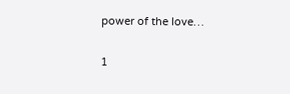power of the love…

1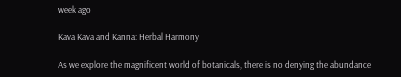week ago

Kava Kava and Kanna: Herbal Harmony

As we explore the magnificent world of botanicals, there is no denying the abundance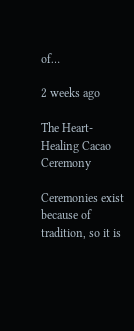of…

2 weeks ago

The Heart-Healing Cacao Ceremony

Ceremonies exist because of tradition, so it is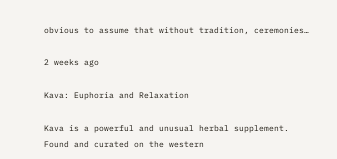obvious to assume that without tradition, ceremonies…

2 weeks ago

Kava: Euphoria and Relaxation

Kava is a powerful and unusual herbal supplement. Found and curated on the western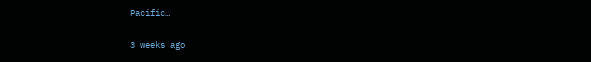Pacific…

3 weeks ago